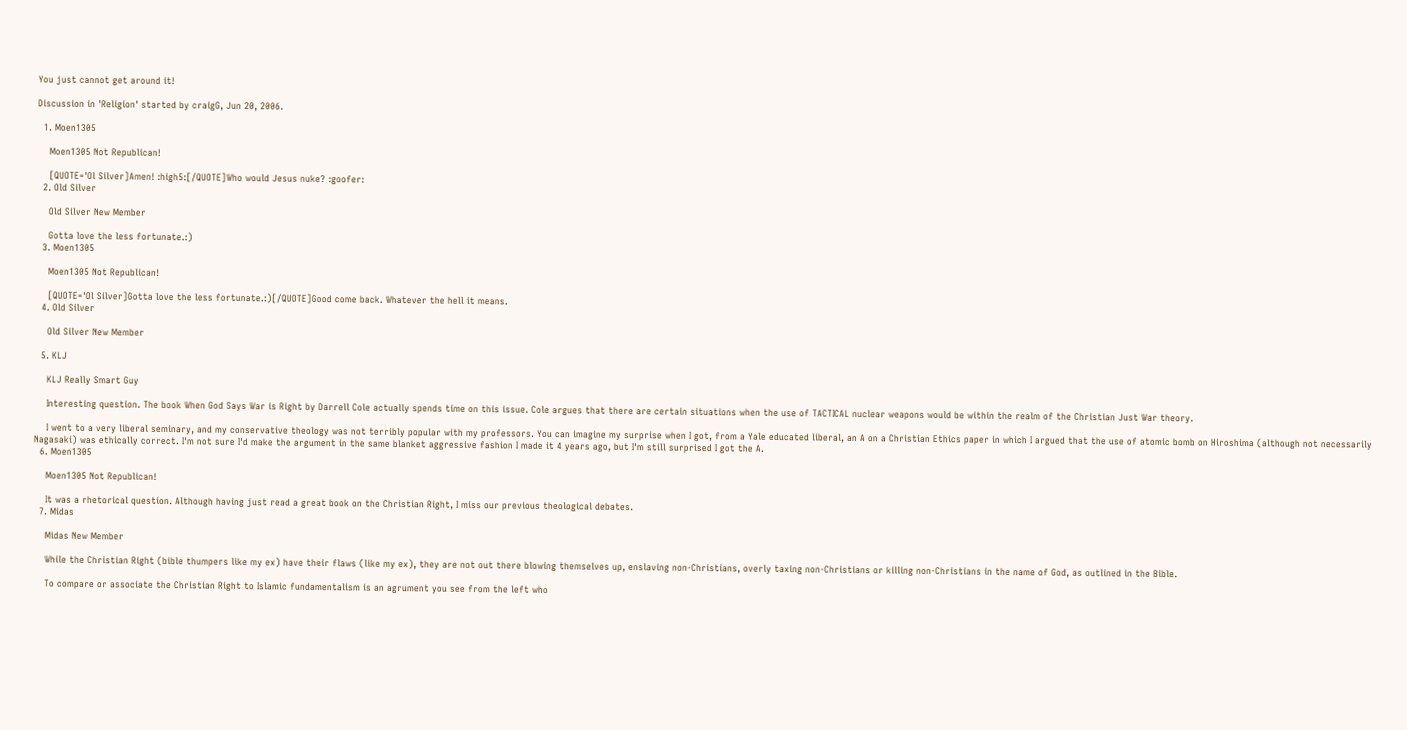You just cannot get around it!

Discussion in 'Religion' started by craigG, Jun 20, 2006.

  1. Moen1305

    Moen1305 Not Republican!

    [QUOTE='Ol Silver]Amen! :high5:[/QUOTE]Who would Jesus nuke? :goofer:
  2. Old Silver

    Old Silver New Member

    Gotta love the less fortunate.:)
  3. Moen1305

    Moen1305 Not Republican!

    [QUOTE='Ol Silver]Gotta love the less fortunate.:)[/QUOTE]Good come back. Whatever the hell it means.
  4. Old Silver

    Old Silver New Member

  5. KLJ

    KLJ Really Smart Guy

    Interesting question. The book When God Says War is Right by Darrell Cole actually spends time on this issue. Cole argues that there are certain situations when the use of TACTICAL nuclear weapons would be within the realm of the Christian Just War theory.

    I went to a very liberal seminary, and my conservative theology was not terribly popular with my professors. You can imagine my surprise when I got, from a Yale educated liberal, an A on a Christian Ethics paper in which I argued that the use of atomic bomb on Hiroshima (although not necessarily Nagasaki) was ethically correct. I'm not sure I'd make the argument in the same blanket aggressive fashion I made it 4 years ago, but I'm still surprised I got the A.
  6. Moen1305

    Moen1305 Not Republican!

    It was a rhetorical question. Although having just read a great book on the Christian Right, I miss our previous theological debates.
  7. Midas

    Midas New Member

    While the Christian Right (bible thumpers like my ex) have their flaws (like my ex), they are not out there blowing themselves up, enslaving non-Christians, overly taxing non-Christians or killing non-Christians in the name of God, as outlined in the Bible.

    To compare or associate the Christian Right to Islamic fundamentalism is an agrument you see from the left who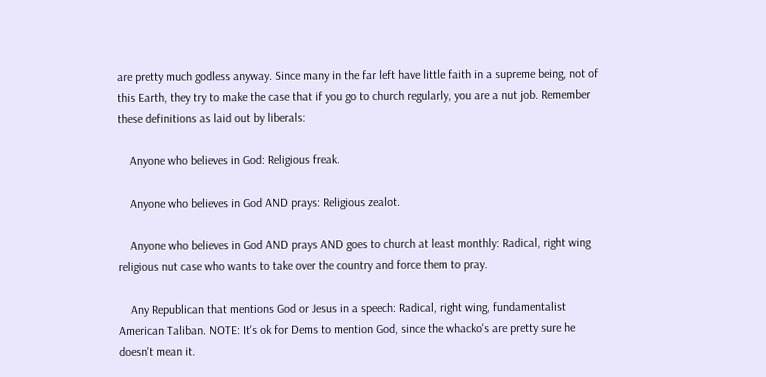are pretty much godless anyway. Since many in the far left have little faith in a supreme being, not of this Earth, they try to make the case that if you go to church regularly, you are a nut job. Remember these definitions as laid out by liberals:

    Anyone who believes in God: Religious freak.

    Anyone who believes in God AND prays: Religious zealot.

    Anyone who believes in God AND prays AND goes to church at least monthly: Radical, right wing religious nut case who wants to take over the country and force them to pray.

    Any Republican that mentions God or Jesus in a speech: Radical, right wing, fundamentalist American Taliban. NOTE: It's ok for Dems to mention God, since the whacko's are pretty sure he doesn't mean it.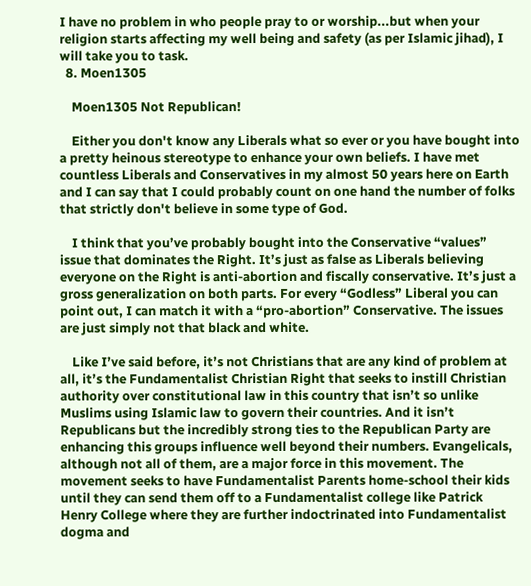I have no problem in who people pray to or worship...but when your religion starts affecting my well being and safety (as per Islamic jihad), I will take you to task.
  8. Moen1305

    Moen1305 Not Republican!

    Either you don't know any Liberals what so ever or you have bought into a pretty heinous stereotype to enhance your own beliefs. I have met countless Liberals and Conservatives in my almost 50 years here on Earth and I can say that I could probably count on one hand the number of folks that strictly don't believe in some type of God.

    I think that you’ve probably bought into the Conservative “values” issue that dominates the Right. It’s just as false as Liberals believing everyone on the Right is anti-abortion and fiscally conservative. It’s just a gross generalization on both parts. For every “Godless” Liberal you can point out, I can match it with a “pro-abortion” Conservative. The issues are just simply not that black and white.

    Like I’ve said before, it’s not Christians that are any kind of problem at all, it’s the Fundamentalist Christian Right that seeks to instill Christian authority over constitutional law in this country that isn’t so unlike Muslims using Islamic law to govern their countries. And it isn’t Republicans but the incredibly strong ties to the Republican Party are enhancing this groups influence well beyond their numbers. Evangelicals, although not all of them, are a major force in this movement. The movement seeks to have Fundamentalist Parents home-school their kids until they can send them off to a Fundamentalist college like Patrick Henry College where they are further indoctrinated into Fundamentalist dogma and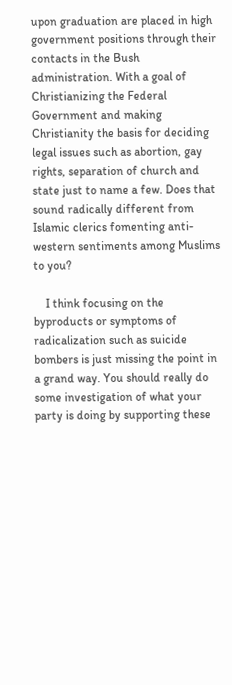upon graduation are placed in high government positions through their contacts in the Bush administration. With a goal of Christianizing the Federal Government and making Christianity the basis for deciding legal issues such as abortion, gay rights, separation of church and state just to name a few. Does that sound radically different from Islamic clerics fomenting anti-western sentiments among Muslims to you?

    I think focusing on the byproducts or symptoms of radicalization such as suicide bombers is just missing the point in a grand way. You should really do some investigation of what your party is doing by supporting these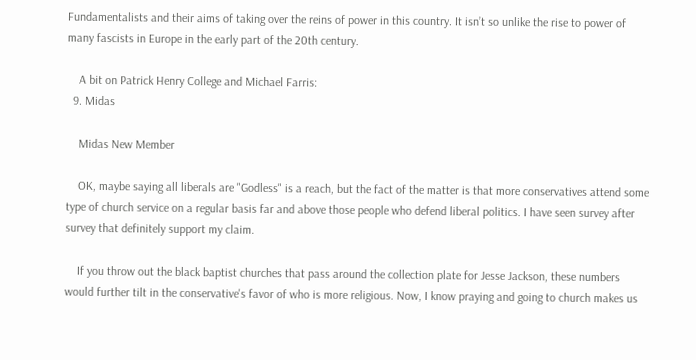Fundamentalists and their aims of taking over the reins of power in this country. It isn’t so unlike the rise to power of many fascists in Europe in the early part of the 20th century.

    A bit on Patrick Henry College and Michael Farris:
  9. Midas

    Midas New Member

    OK, maybe saying all liberals are "Godless" is a reach, but the fact of the matter is that more conservatives attend some type of church service on a regular basis far and above those people who defend liberal politics. I have seen survey after survey that definitely support my claim.

    If you throw out the black baptist churches that pass around the collection plate for Jesse Jackson, these numbers would further tilt in the conservative's favor of who is more religious. Now, I know praying and going to church makes us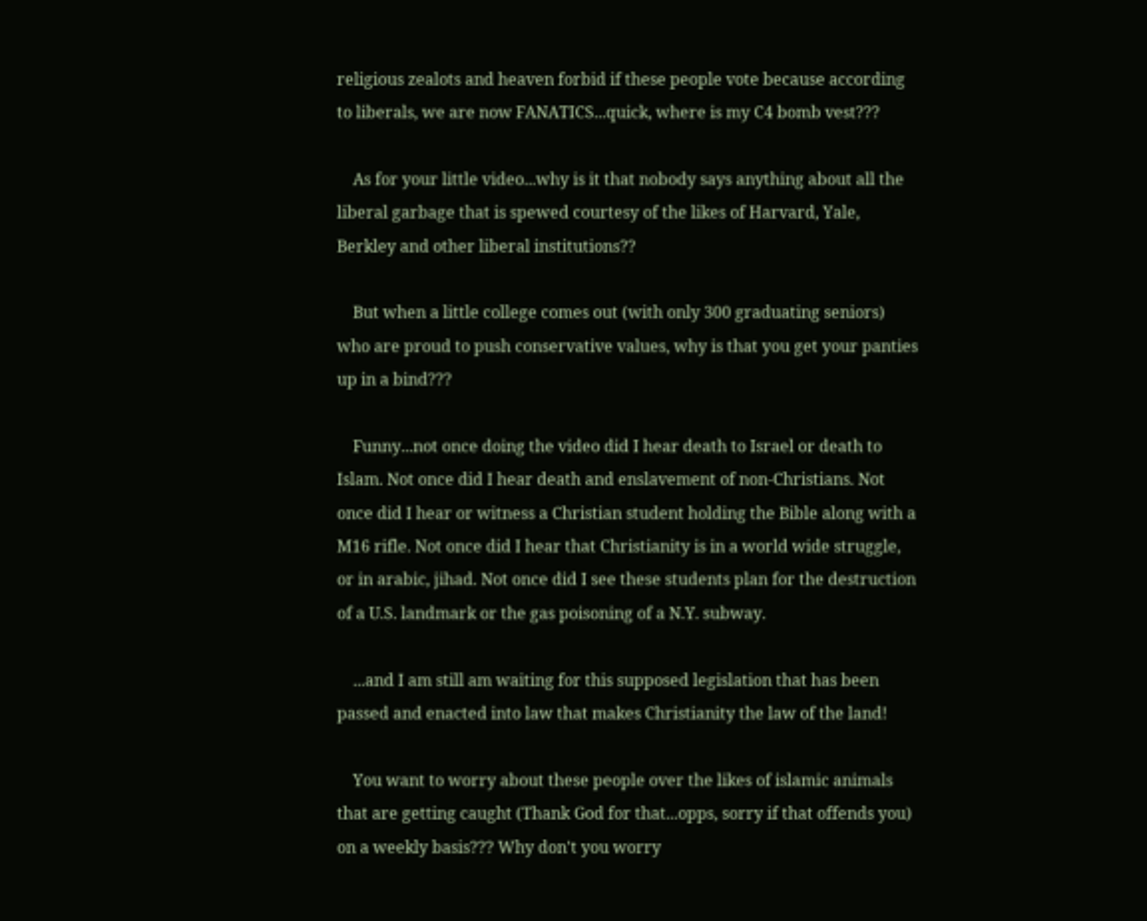religious zealots and heaven forbid if these people vote because according to liberals, we are now FANATICS...quick, where is my C4 bomb vest???

    As for your little video...why is it that nobody says anything about all the liberal garbage that is spewed courtesy of the likes of Harvard, Yale, Berkley and other liberal institutions??

    But when a little college comes out (with only 300 graduating seniors) who are proud to push conservative values, why is that you get your panties up in a bind???

    Funny...not once doing the video did I hear death to Israel or death to Islam. Not once did I hear death and enslavement of non-Christians. Not once did I hear or witness a Christian student holding the Bible along with a M16 rifle. Not once did I hear that Christianity is in a world wide struggle, or in arabic, jihad. Not once did I see these students plan for the destruction of a U.S. landmark or the gas poisoning of a N.Y. subway.

    ...and I am still am waiting for this supposed legislation that has been passed and enacted into law that makes Christianity the law of the land!

    You want to worry about these people over the likes of islamic animals that are getting caught (Thank God for that...opps, sorry if that offends you) on a weekly basis??? Why don't you worry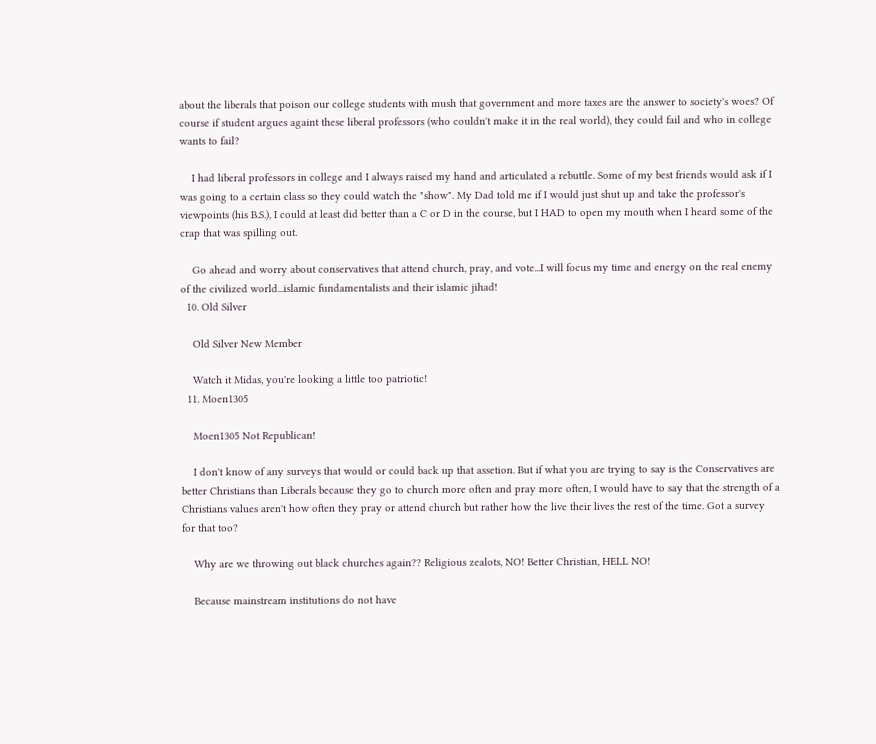about the liberals that poison our college students with mush that government and more taxes are the answer to society's woes? Of course if student argues againt these liberal professors (who couldn't make it in the real world), they could fail and who in college wants to fail?

    I had liberal professors in college and I always raised my hand and articulated a rebuttle. Some of my best friends would ask if I was going to a certain class so they could watch the "show". My Dad told me if I would just shut up and take the professor's viewpoints (his B.S.), I could at least did better than a C or D in the course, but I HAD to open my mouth when I heard some of the crap that was spilling out.

    Go ahead and worry about conservatives that attend church, pray, and vote...I will focus my time and energy on the real enemy of the civilized world...islamic fundamentalists and their islamic jihad!
  10. Old Silver

    Old Silver New Member

    Watch it Midas, you're looking a little too patriotic!
  11. Moen1305

    Moen1305 Not Republican!

    I don't know of any surveys that would or could back up that assetion. But if what you are trying to say is the Conservatives are better Christians than Liberals because they go to church more often and pray more often, I would have to say that the strength of a Christians values aren't how often they pray or attend church but rather how the live their lives the rest of the time. Got a survey for that too?

    Why are we throwing out black churches again?? Religious zealots, NO! Better Christian, HELL NO!

    Because mainstream institutions do not have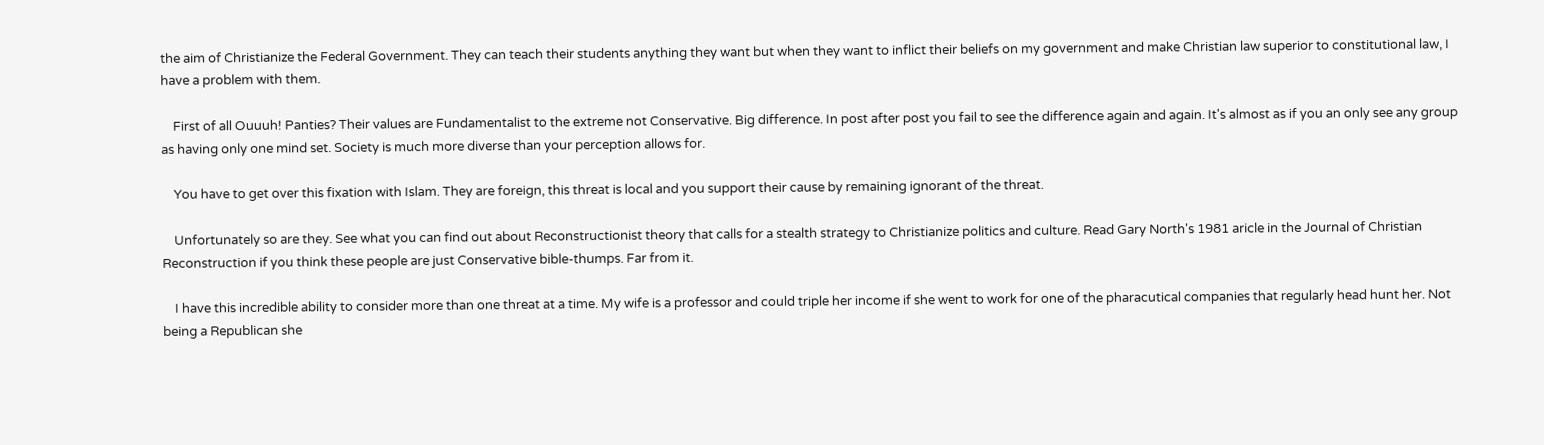the aim of Christianize the Federal Government. They can teach their students anything they want but when they want to inflict their beliefs on my government and make Christian law superior to constitutional law, I have a problem with them.

    First of all Ouuuh! Panties? Their values are Fundamentalist to the extreme not Conservative. Big difference. In post after post you fail to see the difference again and again. It's almost as if you an only see any group as having only one mind set. Society is much more diverse than your perception allows for.

    You have to get over this fixation with Islam. They are foreign, this threat is local and you support their cause by remaining ignorant of the threat.

    Unfortunately so are they. See what you can find out about Reconstructionist theory that calls for a stealth strategy to Christianize politics and culture. Read Gary North's 1981 aricle in the Journal of Christian Reconstruction if you think these people are just Conservative bible-thumps. Far from it.

    I have this incredible ability to consider more than one threat at a time. My wife is a professor and could triple her income if she went to work for one of the pharacutical companies that regularly head hunt her. Not being a Republican she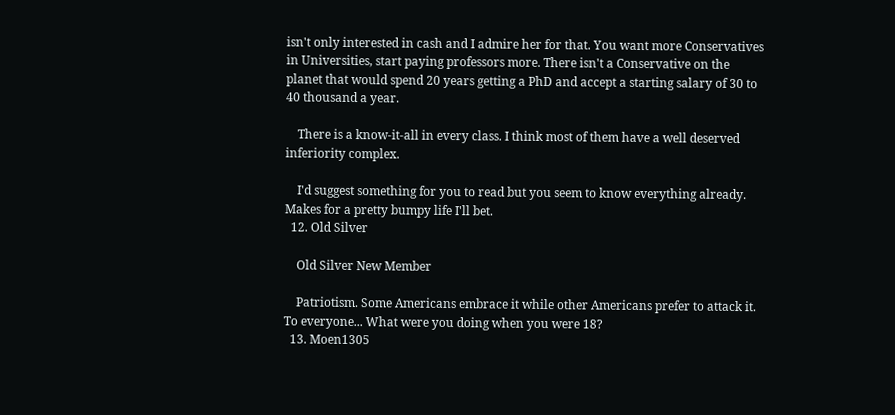isn't only interested in cash and I admire her for that. You want more Conservatives in Universities, start paying professors more. There isn't a Conservative on the planet that would spend 20 years getting a PhD and accept a starting salary of 30 to 40 thousand a year.

    There is a know-it-all in every class. I think most of them have a well deserved inferiority complex.

    I'd suggest something for you to read but you seem to know everything already. Makes for a pretty bumpy life I'll bet.
  12. Old Silver

    Old Silver New Member

    Patriotism. Some Americans embrace it while other Americans prefer to attack it. To everyone... What were you doing when you were 18?
  13. Moen1305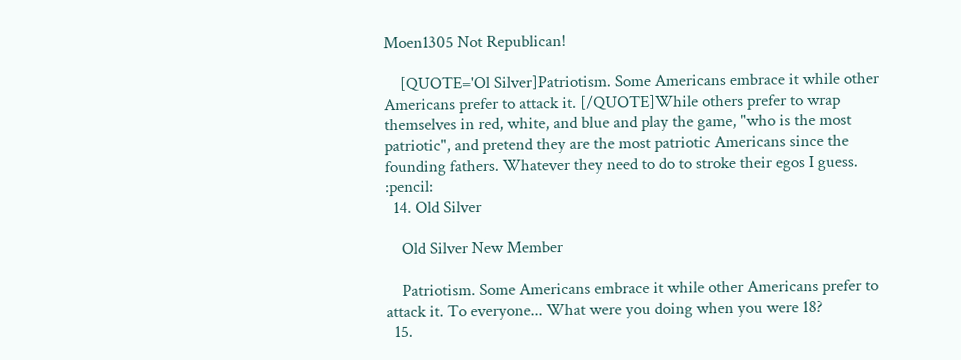Moen1305 Not Republican!

    [QUOTE='Ol Silver]Patriotism. Some Americans embrace it while other Americans prefer to attack it. [/QUOTE]While others prefer to wrap themselves in red, white, and blue and play the game, "who is the most patriotic", and pretend they are the most patriotic Americans since the founding fathers. Whatever they need to do to stroke their egos I guess. :pencil:
  14. Old Silver

    Old Silver New Member

    Patriotism. Some Americans embrace it while other Americans prefer to attack it. To everyone... What were you doing when you were 18?
  15.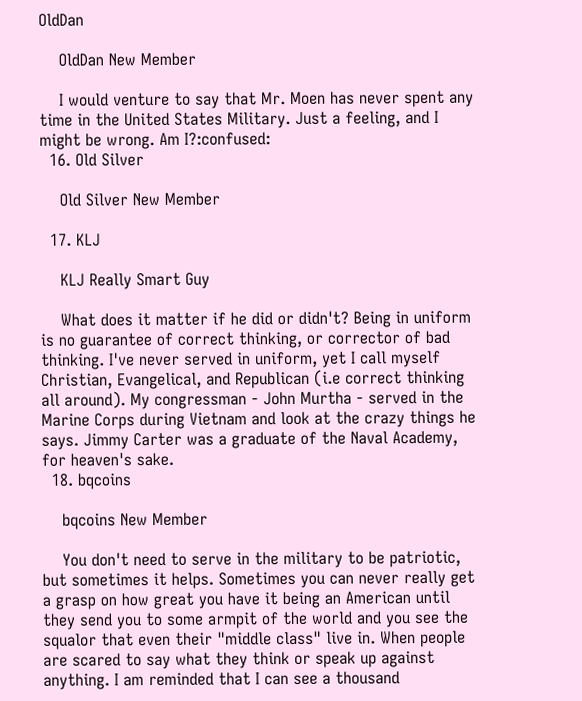OldDan

    OldDan New Member

    I would venture to say that Mr. Moen has never spent any time in the United States Military. Just a feeling, and I might be wrong. Am I?:confused:
  16. Old Silver

    Old Silver New Member

  17. KLJ

    KLJ Really Smart Guy

    What does it matter if he did or didn't? Being in uniform is no guarantee of correct thinking, or corrector of bad thinking. I've never served in uniform, yet I call myself Christian, Evangelical, and Republican (i.e correct thinking all around). My congressman - John Murtha - served in the Marine Corps during Vietnam and look at the crazy things he says. Jimmy Carter was a graduate of the Naval Academy, for heaven's sake.
  18. bqcoins

    bqcoins New Member

    You don't need to serve in the military to be patriotic, but sometimes it helps. Sometimes you can never really get a grasp on how great you have it being an American until they send you to some armpit of the world and you see the squalor that even their "middle class" live in. When people are scared to say what they think or speak up against anything. I am reminded that I can see a thousand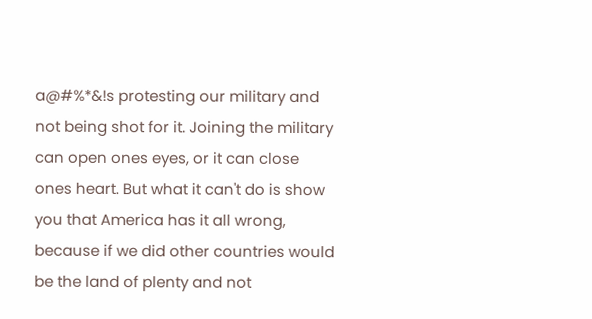a@#%*&!s protesting our military and not being shot for it. Joining the military can open ones eyes, or it can close ones heart. But what it can't do is show you that America has it all wrong, because if we did other countries would be the land of plenty and not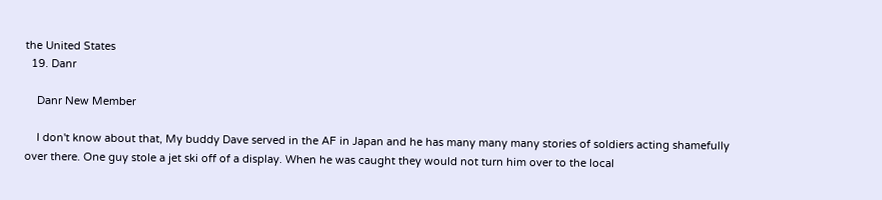the United States
  19. Danr

    Danr New Member

    I don't know about that, My buddy Dave served in the AF in Japan and he has many many many stories of soldiers acting shamefully over there. One guy stole a jet ski off of a display. When he was caught they would not turn him over to the local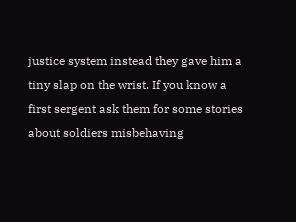justice system instead they gave him a tiny slap on the wrist. If you know a first sergent ask them for some stories about soldiers misbehaving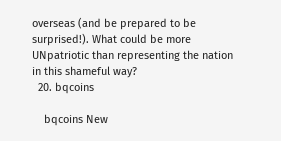overseas (and be prepared to be surprised!). What could be more UNpatriotic than representing the nation in this shameful way?
  20. bqcoins

    bqcoins New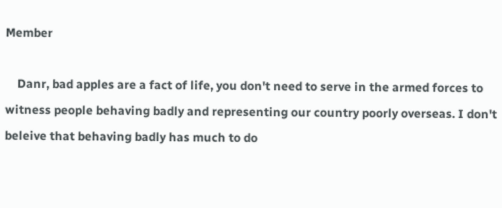Member

    Danr, bad apples are a fact of life, you don't need to serve in the armed forces to witness people behaving badly and representing our country poorly overseas. I don't beleive that behaving badly has much to do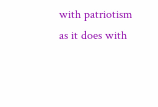with patriotism as it does with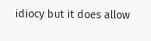idiocy but it does allow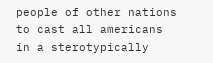people of other nations to cast all americans in a sterotypically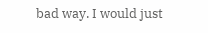bad way. I would just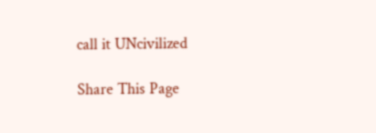call it UNcivilized

Share This Page